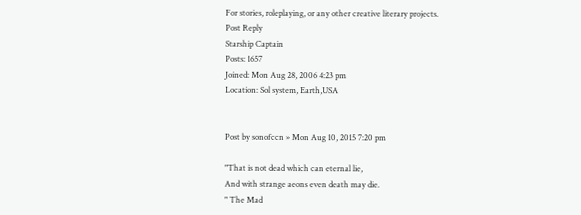For stories, roleplaying, or any other creative literary projects.
Post Reply
Starship Captain
Posts: 1657
Joined: Mon Aug 28, 2006 4:23 pm
Location: Sol system, Earth,USA


Post by sonofccn » Mon Aug 10, 2015 7:20 pm

"That is not dead which can eternal lie,
And with strange aeons even death may die.
" The Mad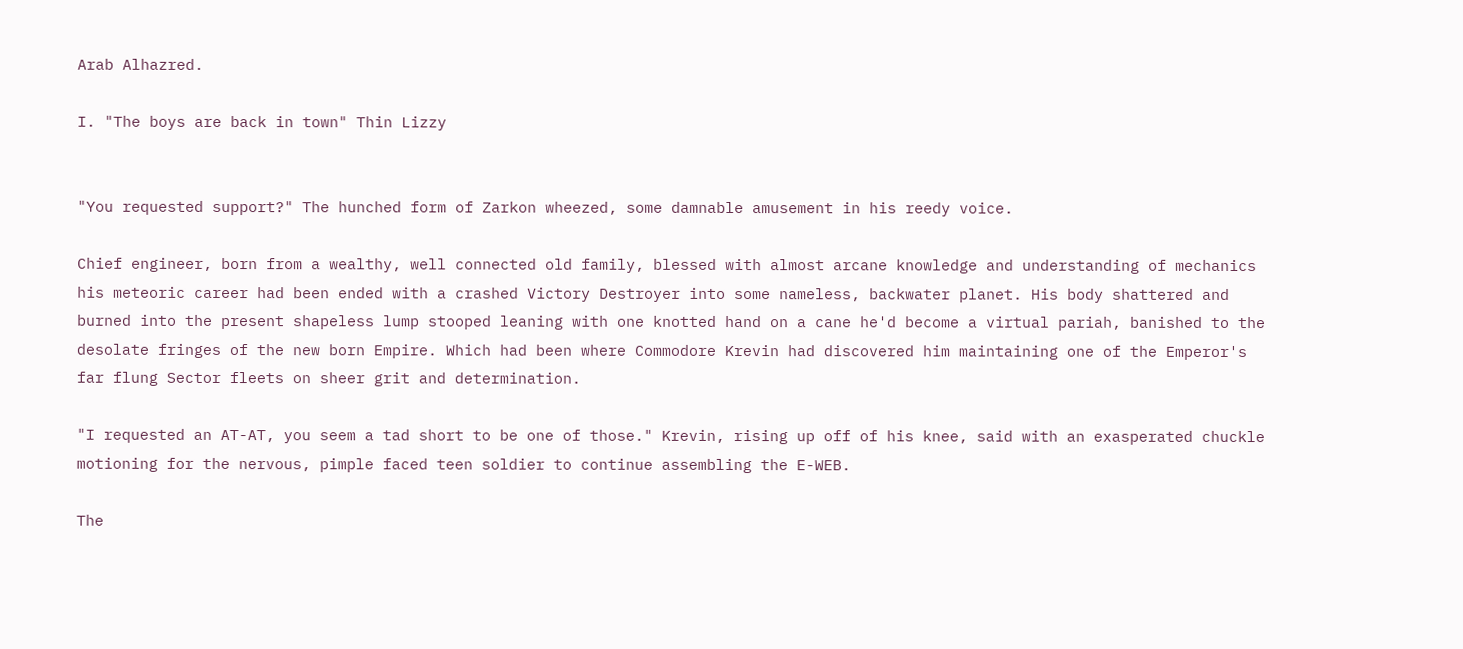Arab Alhazred.

I. "The boys are back in town" Thin Lizzy


"You requested support?" The hunched form of Zarkon wheezed, some damnable amusement in his reedy voice.

Chief engineer, born from a wealthy, well connected old family, blessed with almost arcane knowledge and understanding of mechanics his meteoric career had been ended with a crashed Victory Destroyer into some nameless, backwater planet. His body shattered and burned into the present shapeless lump stooped leaning with one knotted hand on a cane he'd become a virtual pariah, banished to the desolate fringes of the new born Empire. Which had been where Commodore Krevin had discovered him maintaining one of the Emperor's far flung Sector fleets on sheer grit and determination.

"I requested an AT-AT, you seem a tad short to be one of those." Krevin, rising up off of his knee, said with an exasperated chuckle motioning for the nervous, pimple faced teen soldier to continue assembling the E-WEB.

The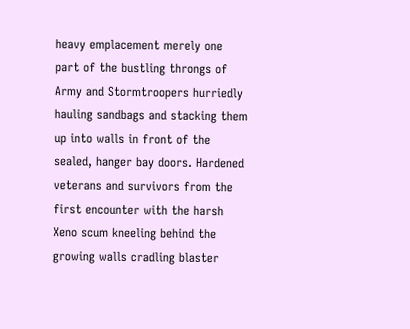heavy emplacement merely one part of the bustling throngs of Army and Stormtroopers hurriedly hauling sandbags and stacking them up into walls in front of the sealed, hanger bay doors. Hardened veterans and survivors from the first encounter with the harsh Xeno scum kneeling behind the growing walls cradling blaster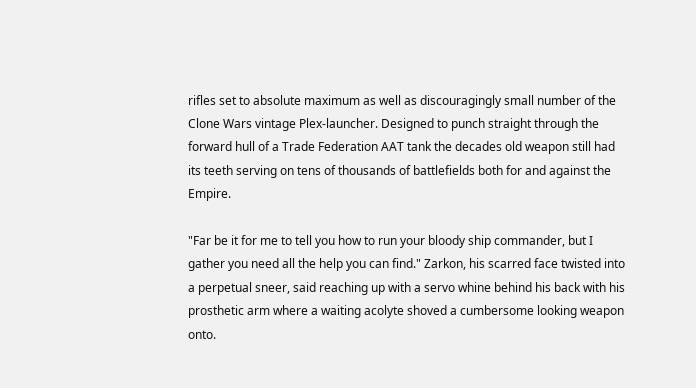rifles set to absolute maximum as well as discouragingly small number of the Clone Wars vintage Plex-launcher. Designed to punch straight through the forward hull of a Trade Federation AAT tank the decades old weapon still had its teeth serving on tens of thousands of battlefields both for and against the Empire.

"Far be it for me to tell you how to run your bloody ship commander, but I gather you need all the help you can find." Zarkon, his scarred face twisted into a perpetual sneer, said reaching up with a servo whine behind his back with his prosthetic arm where a waiting acolyte shoved a cumbersome looking weapon onto.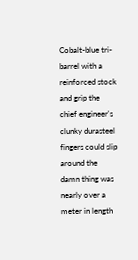Cobalt-blue tri-barrel with a reinforced stock and grip the chief engineer's clunky durasteel fingers could slip around the damn thing was nearly over a meter in length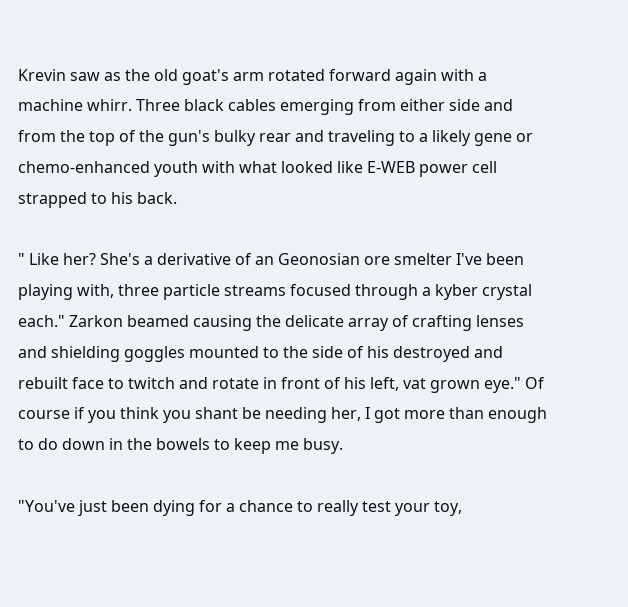Krevin saw as the old goat's arm rotated forward again with a machine whirr. Three black cables emerging from either side and from the top of the gun's bulky rear and traveling to a likely gene or chemo-enhanced youth with what looked like E-WEB power cell strapped to his back.

" Like her? She's a derivative of an Geonosian ore smelter I've been playing with, three particle streams focused through a kyber crystal each." Zarkon beamed causing the delicate array of crafting lenses and shielding goggles mounted to the side of his destroyed and rebuilt face to twitch and rotate in front of his left, vat grown eye." Of course if you think you shant be needing her, I got more than enough to do down in the bowels to keep me busy.

"You've just been dying for a chance to really test your toy,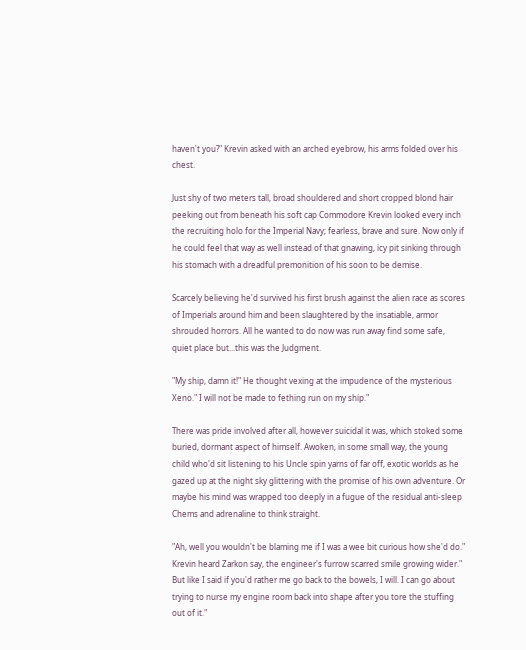haven't you?" Krevin asked with an arched eyebrow, his arms folded over his chest.

Just shy of two meters tall, broad shouldered and short cropped blond hair peeking out from beneath his soft cap Commodore Krevin looked every inch the recruiting holo for the Imperial Navy; fearless, brave and sure. Now only if he could feel that way as well instead of that gnawing, icy pit sinking through his stomach with a dreadful premonition of his soon to be demise.

Scarcely believing he'd survived his first brush against the alien race as scores of Imperials around him and been slaughtered by the insatiable, armor shrouded horrors. All he wanted to do now was run away find some safe, quiet place but...this was the Judgment.

"My ship, damn it!" He thought vexing at the impudence of the mysterious Xeno." I will not be made to fething run on my ship."

There was pride involved after all, however suicidal it was, which stoked some buried, dormant aspect of himself. Awoken, in some small way, the young child who'd sit listening to his Uncle spin yarns of far off, exotic worlds as he gazed up at the night sky glittering with the promise of his own adventure. Or maybe his mind was wrapped too deeply in a fugue of the residual anti-sleep Chems and adrenaline to think straight.

"Ah, well you wouldn't be blaming me if I was a wee bit curious how she'd do." Krevin heard Zarkon say, the engineer's furrow scarred smile growing wider." But like I said if you'd rather me go back to the bowels, I will. I can go about trying to nurse my engine room back into shape after you tore the stuffing out of it."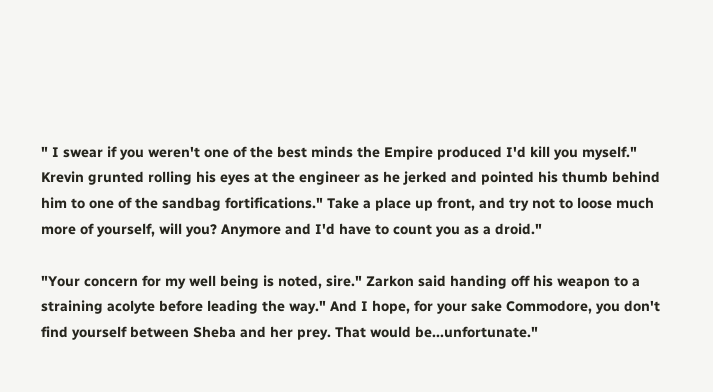" I swear if you weren't one of the best minds the Empire produced I'd kill you myself." Krevin grunted rolling his eyes at the engineer as he jerked and pointed his thumb behind him to one of the sandbag fortifications." Take a place up front, and try not to loose much more of yourself, will you? Anymore and I'd have to count you as a droid."

"Your concern for my well being is noted, sire." Zarkon said handing off his weapon to a straining acolyte before leading the way." And I hope, for your sake Commodore, you don't find yourself between Sheba and her prey. That would be...unfortunate."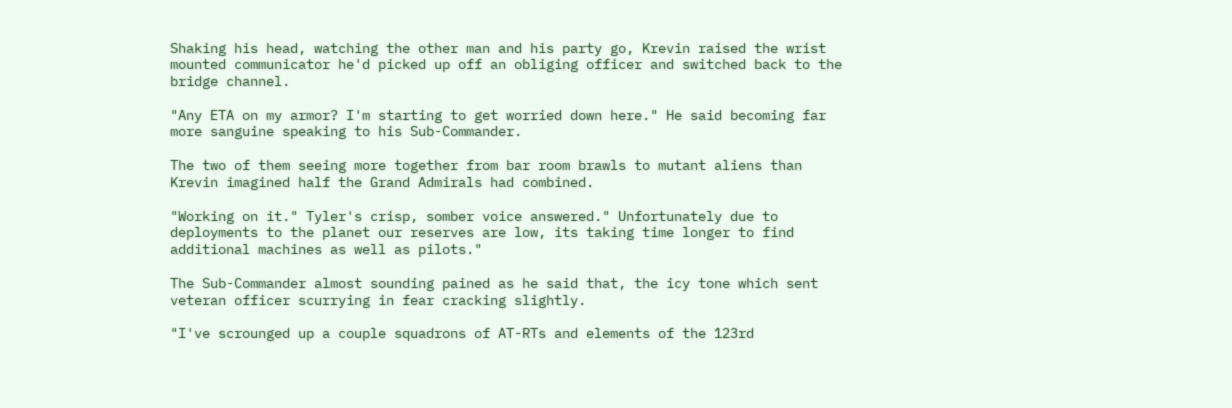Shaking his head, watching the other man and his party go, Krevin raised the wrist mounted communicator he'd picked up off an obliging officer and switched back to the bridge channel.

"Any ETA on my armor? I'm starting to get worried down here." He said becoming far more sanguine speaking to his Sub-Commander.

The two of them seeing more together from bar room brawls to mutant aliens than Krevin imagined half the Grand Admirals had combined.

"Working on it." Tyler's crisp, somber voice answered." Unfortunately due to deployments to the planet our reserves are low, its taking time longer to find additional machines as well as pilots."

The Sub-Commander almost sounding pained as he said that, the icy tone which sent veteran officer scurrying in fear cracking slightly.

"I've scrounged up a couple squadrons of AT-RTs and elements of the 123rd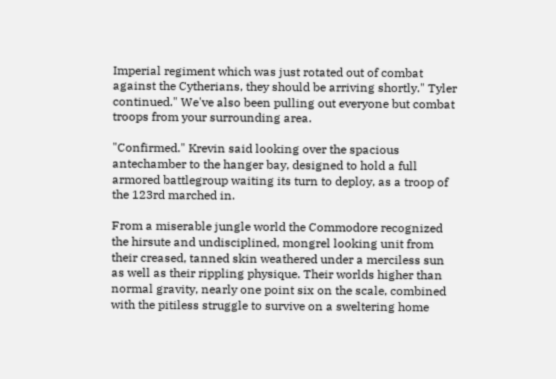Imperial regiment which was just rotated out of combat against the Cytherians, they should be arriving shortly." Tyler continued." We've also been pulling out everyone but combat troops from your surrounding area.

"Confirmed." Krevin said looking over the spacious antechamber to the hanger bay, designed to hold a full armored battlegroup waiting its turn to deploy, as a troop of the 123rd marched in.

From a miserable jungle world the Commodore recognized the hirsute and undisciplined, mongrel looking unit from their creased, tanned skin weathered under a merciless sun as well as their rippling physique. Their worlds higher than normal gravity, nearly one point six on the scale, combined with the pitiless struggle to survive on a sweltering home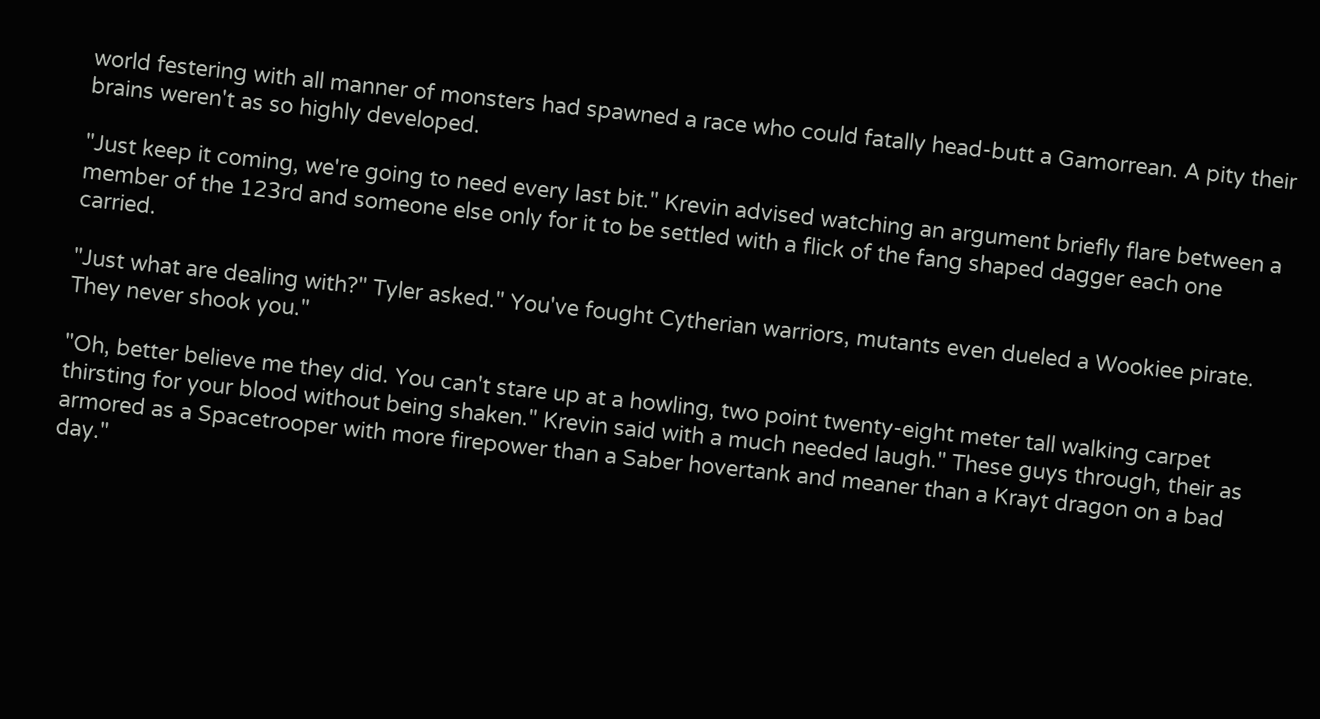world festering with all manner of monsters had spawned a race who could fatally head-butt a Gamorrean. A pity their brains weren't as so highly developed.

"Just keep it coming, we're going to need every last bit." Krevin advised watching an argument briefly flare between a member of the 123rd and someone else only for it to be settled with a flick of the fang shaped dagger each one carried.

"Just what are dealing with?" Tyler asked." You've fought Cytherian warriors, mutants even dueled a Wookiee pirate. They never shook you."

"Oh, better believe me they did. You can't stare up at a howling, two point twenty-eight meter tall walking carpet thirsting for your blood without being shaken." Krevin said with a much needed laugh." These guys through, their as armored as a Spacetrooper with more firepower than a Saber hovertank and meaner than a Krayt dragon on a bad day."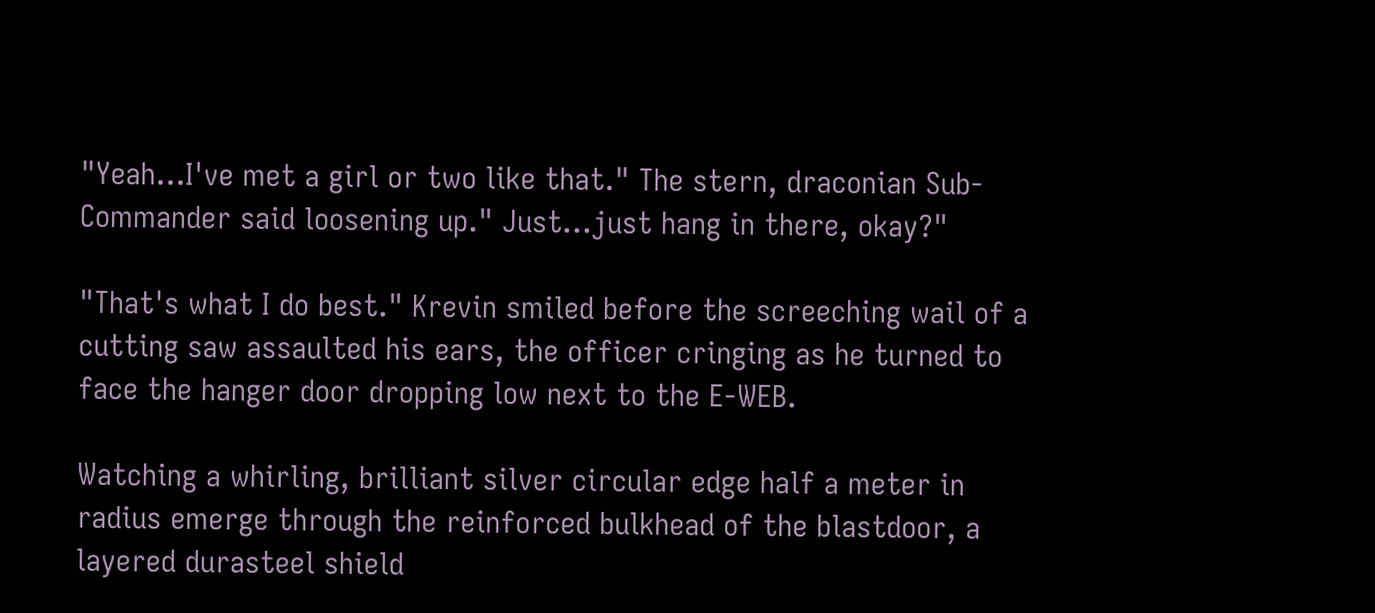"Yeah...I've met a girl or two like that." The stern, draconian Sub-Commander said loosening up." Just...just hang in there, okay?"

"That's what I do best." Krevin smiled before the screeching wail of a cutting saw assaulted his ears, the officer cringing as he turned to face the hanger door dropping low next to the E-WEB.

Watching a whirling, brilliant silver circular edge half a meter in radius emerge through the reinforced bulkhead of the blastdoor, a layered durasteel shield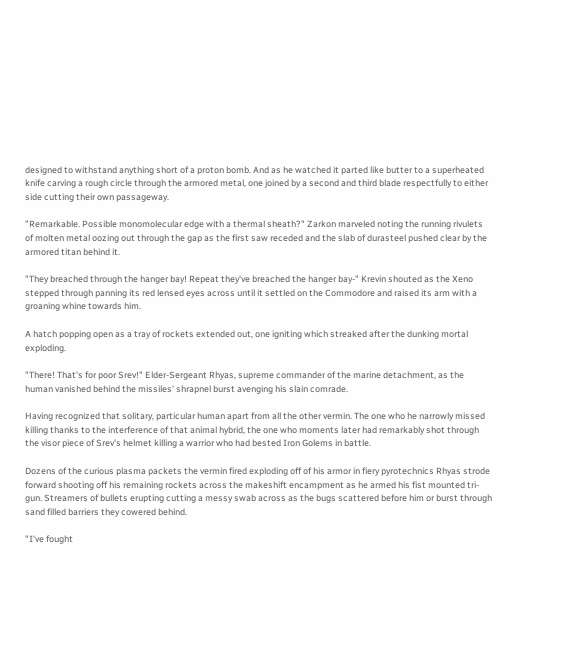designed to withstand anything short of a proton bomb. And as he watched it parted like butter to a superheated knife carving a rough circle through the armored metal, one joined by a second and third blade respectfully to either side cutting their own passageway.

"Remarkable. Possible monomolecular edge with a thermal sheath?" Zarkon marveled noting the running rivulets of molten metal oozing out through the gap as the first saw receded and the slab of durasteel pushed clear by the armored titan behind it.

"They breached through the hanger bay! Repeat they've breached the hanger bay-" Krevin shouted as the Xeno stepped through panning its red lensed eyes across until it settled on the Commodore and raised its arm with a groaning whine towards him.

A hatch popping open as a tray of rockets extended out, one igniting which streaked after the dunking mortal exploding.

"There! That's for poor Srev!" Elder-Sergeant Rhyas, supreme commander of the marine detachment, as the human vanished behind the missiles' shrapnel burst avenging his slain comrade.

Having recognized that solitary, particular human apart from all the other vermin. The one who he narrowly missed killing thanks to the interference of that animal hybrid, the one who moments later had remarkably shot through the visor piece of Srev's helmet killing a warrior who had bested Iron Golems in battle.

Dozens of the curious plasma packets the vermin fired exploding off of his armor in fiery pyrotechnics Rhyas strode forward shooting off his remaining rockets across the makeshift encampment as he armed his fist mounted tri-gun. Streamers of bullets erupting cutting a messy swab across as the bugs scattered before him or burst through sand filled barriers they cowered behind.

"I've fought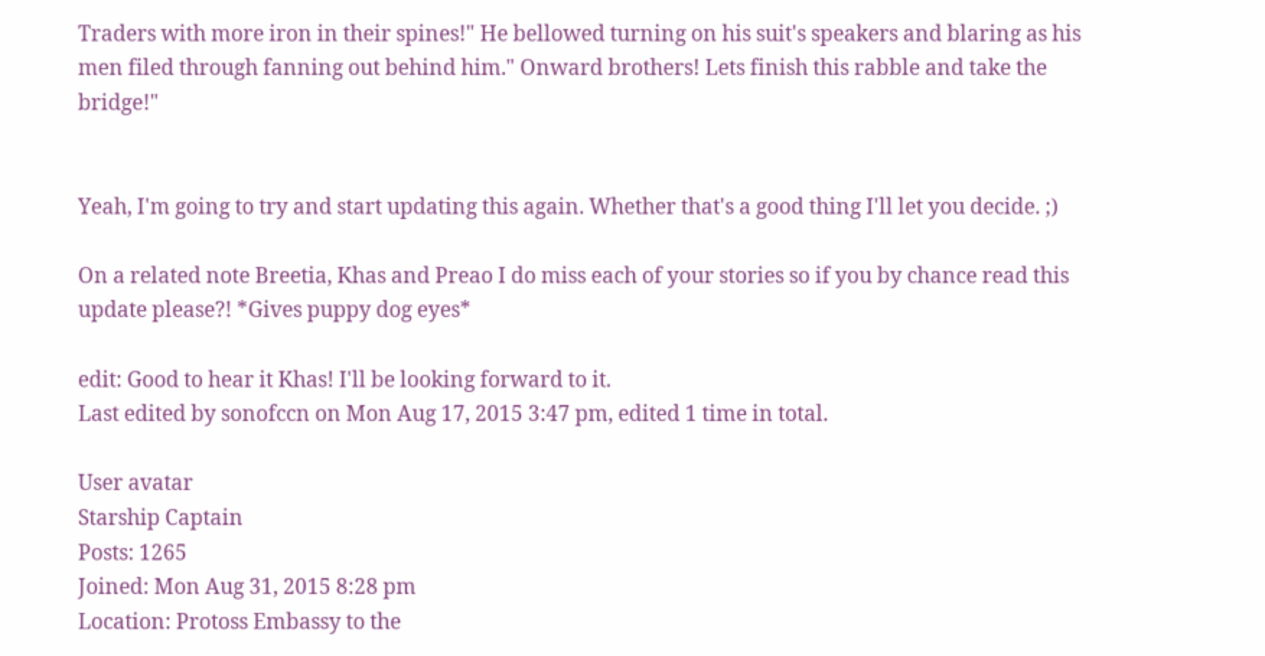Traders with more iron in their spines!" He bellowed turning on his suit's speakers and blaring as his men filed through fanning out behind him." Onward brothers! Lets finish this rabble and take the bridge!"


Yeah, I'm going to try and start updating this again. Whether that's a good thing I'll let you decide. ;)

On a related note Breetia, Khas and Preao I do miss each of your stories so if you by chance read this update please?! *Gives puppy dog eyes*

edit: Good to hear it Khas! I'll be looking forward to it.
Last edited by sonofccn on Mon Aug 17, 2015 3:47 pm, edited 1 time in total.

User avatar
Starship Captain
Posts: 1265
Joined: Mon Aug 31, 2015 8:28 pm
Location: Protoss Embassy to the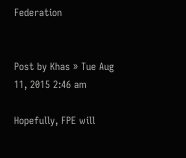Federation


Post by Khas » Tue Aug 11, 2015 2:46 am

Hopefully, FPE will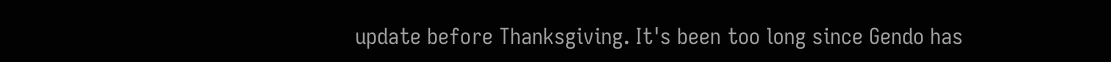update before Thanksgiving. It's been too long since Gendo has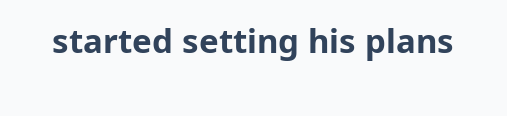started setting his plans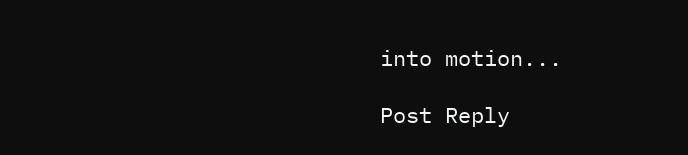into motion...

Post Reply